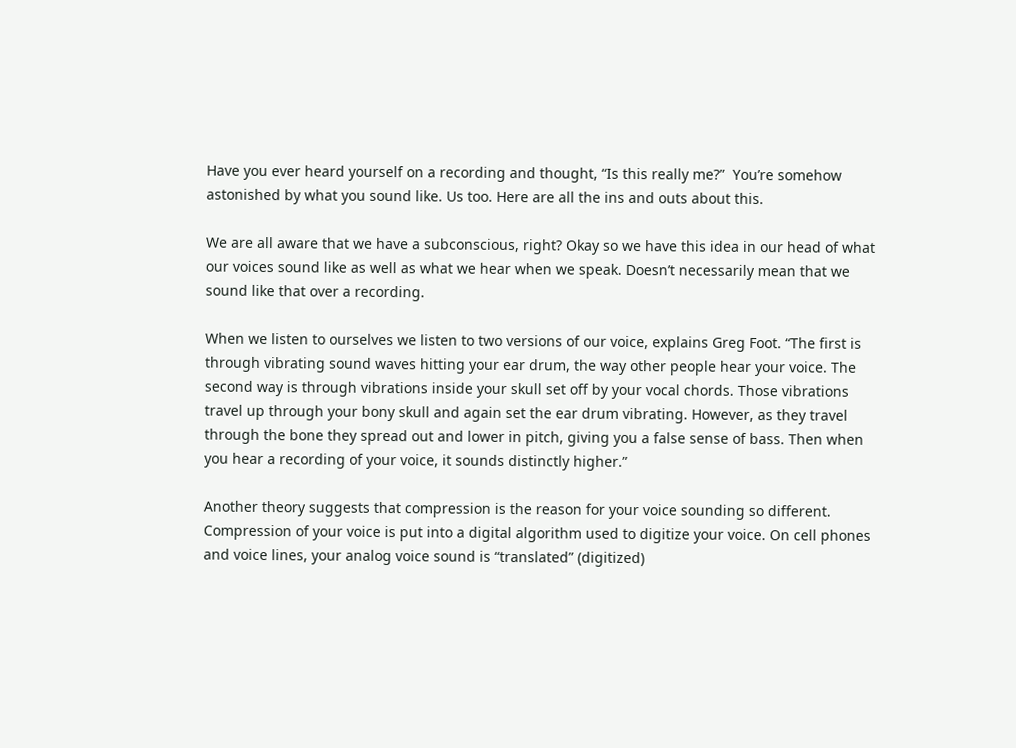Have you ever heard yourself on a recording and thought, “Is this really me?”  You’re somehow astonished by what you sound like. Us too. Here are all the ins and outs about this.

We are all aware that we have a subconscious, right? Okay so we have this idea in our head of what our voices sound like as well as what we hear when we speak. Doesn’t necessarily mean that we sound like that over a recording.

When we listen to ourselves we listen to two versions of our voice, explains Greg Foot. “The first is through vibrating sound waves hitting your ear drum, the way other people hear your voice. The second way is through vibrations inside your skull set off by your vocal chords. Those vibrations travel up through your bony skull and again set the ear drum vibrating. However, as they travel through the bone they spread out and lower in pitch, giving you a false sense of bass. Then when you hear a recording of your voice, it sounds distinctly higher.”

Another theory suggests that compression is the reason for your voice sounding so different. Compression of your voice is put into a digital algorithm used to digitize your voice. On cell phones and voice lines, your analog voice sound is “translated” (digitized)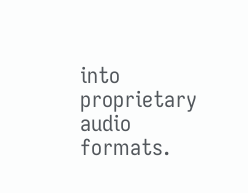into proprietary audio formats.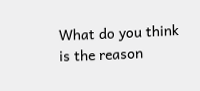What do you think is the reason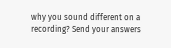why you sound different on a recording? Send your answers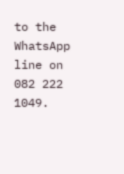to the WhatsApp line on 082 222 1049.